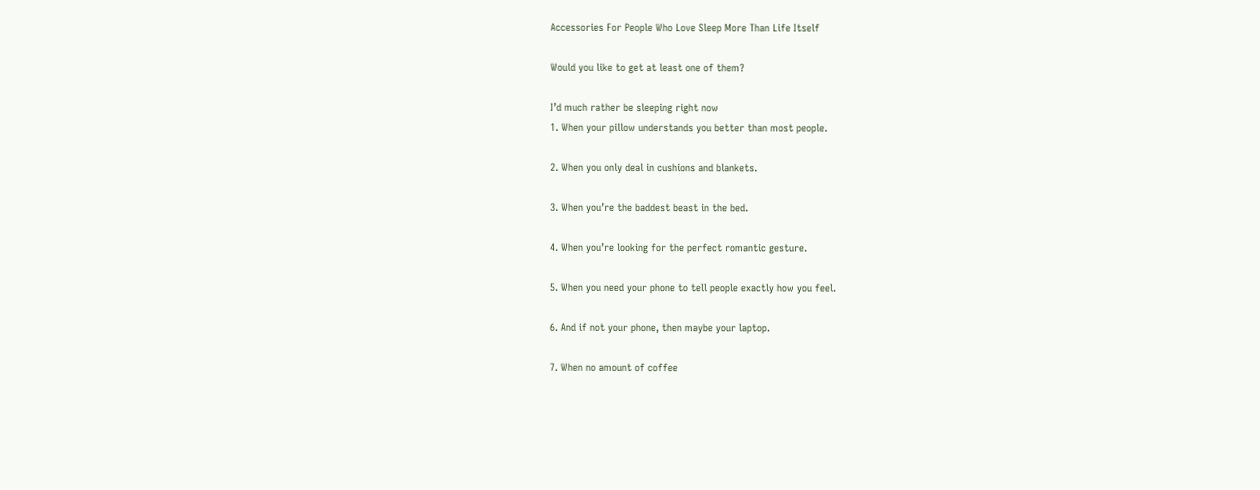Accessories For People Who Love Sleep More Than Life Itself

Would you like to get at least one of them?

I’d much rather be sleeping right now
1. When your pillow understands you better than most people.

2. When you only deal in cushions and blankets.

3. When you’re the baddest beast in the bed.

4. When you’re looking for the perfect romantic gesture.

5. When you need your phone to tell people exactly how you feel.

6. And if not your phone, then maybe your laptop.

7. When no amount of coffee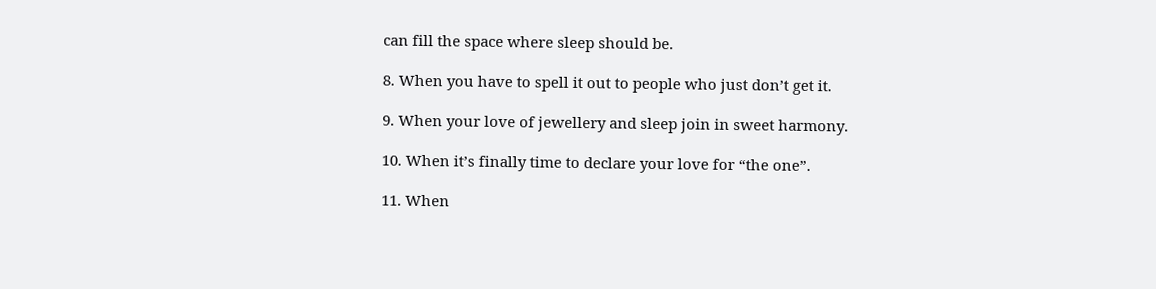can fill the space where sleep should be.

8. When you have to spell it out to people who just don’t get it.

9. When your love of jewellery and sleep join in sweet harmony.

10. When it’s finally time to declare your love for “the one”.

11. When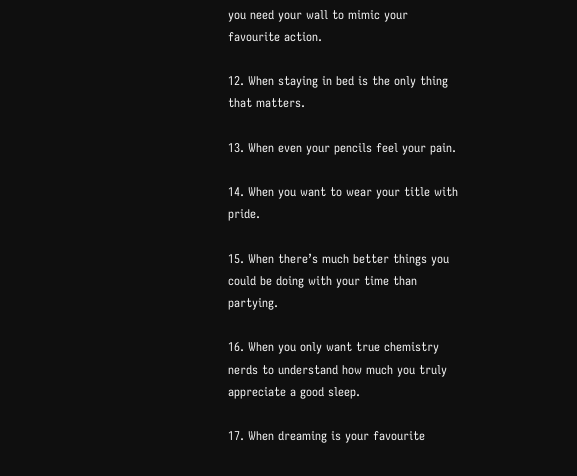you need your wall to mimic your favourite action.

12. When staying in bed is the only thing that matters.

13. When even your pencils feel your pain.

14. When you want to wear your title with pride.

15. When there’s much better things you could be doing with your time than partying.

16. When you only want true chemistry nerds to understand how much you truly appreciate a good sleep.

17. When dreaming is your favourite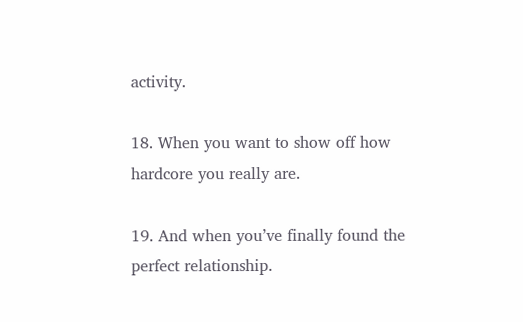activity.

18. When you want to show off how hardcore you really are.

19. And when you’ve finally found the perfect relationship.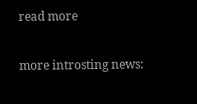read more

more introsting news: